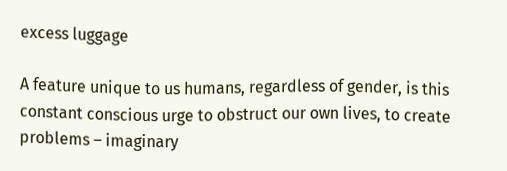excess luggage

A feature unique to us humans, regardless of gender, is this constant conscious urge to obstruct our own lives, to create problems – imaginary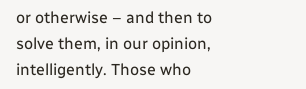or otherwise – and then to solve them, in our opinion, intelligently. Those who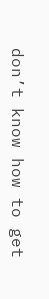don’t know how to get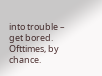into trouble – get bored. Ofttimes, by chance.